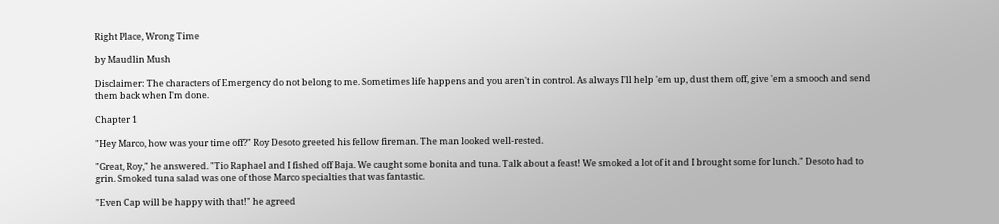Right Place, Wrong Time

by Maudlin Mush

Disclaimer: The characters of Emergency do not belong to me. Sometimes life happens and you aren't in control. As always I'll help 'em up, dust them off, give 'em a smooch and send them back when I'm done.

Chapter 1

"Hey Marco, how was your time off?" Roy Desoto greeted his fellow fireman. The man looked well-rested.

"Great, Roy," he answered. "Tio Raphael and I fished off Baja. We caught some bonita and tuna. Talk about a feast! We smoked a lot of it and I brought some for lunch." Desoto had to grin. Smoked tuna salad was one of those Marco specialties that was fantastic.

"Even Cap will be happy with that!" he agreed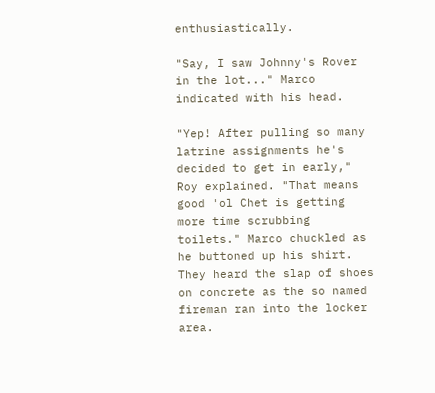enthusiastically.

"Say, I saw Johnny's Rover in the lot..." Marco indicated with his head.

"Yep! After pulling so many latrine assignments he's decided to get in early," Roy explained. "That means good 'ol Chet is getting more time scrubbing toilets." Marco chuckled as he buttoned up his shirt. They heard the slap of shoes on concrete as the so named fireman ran into the locker area.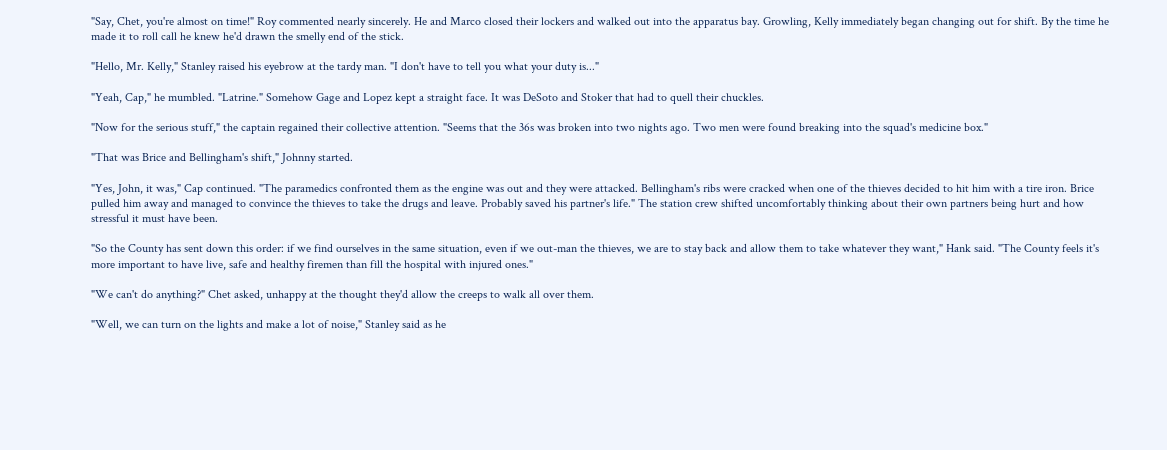"Say, Chet, you're almost on time!" Roy commented nearly sincerely. He and Marco closed their lockers and walked out into the apparatus bay. Growling, Kelly immediately began changing out for shift. By the time he made it to roll call he knew he'd drawn the smelly end of the stick.

"Hello, Mr. Kelly," Stanley raised his eyebrow at the tardy man. "I don't have to tell you what your duty is..."

"Yeah, Cap," he mumbled. "Latrine." Somehow Gage and Lopez kept a straight face. It was DeSoto and Stoker that had to quell their chuckles.

"Now for the serious stuff," the captain regained their collective attention. "Seems that the 36s was broken into two nights ago. Two men were found breaking into the squad's medicine box."

"That was Brice and Bellingham's shift," Johnny started.

"Yes, John, it was," Cap continued. "The paramedics confronted them as the engine was out and they were attacked. Bellingham's ribs were cracked when one of the thieves decided to hit him with a tire iron. Brice pulled him away and managed to convince the thieves to take the drugs and leave. Probably saved his partner's life." The station crew shifted uncomfortably thinking about their own partners being hurt and how stressful it must have been.

"So the County has sent down this order: if we find ourselves in the same situation, even if we out-man the thieves, we are to stay back and allow them to take whatever they want," Hank said. "The County feels it's more important to have live, safe and healthy firemen than fill the hospital with injured ones."

"We can't do anything?" Chet asked, unhappy at the thought they'd allow the creeps to walk all over them.

"Well, we can turn on the lights and make a lot of noise," Stanley said as he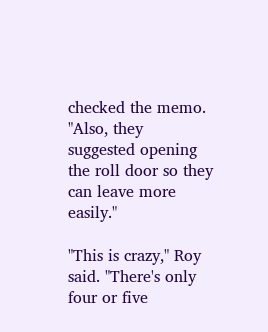checked the memo. "Also, they suggested opening the roll door so they can leave more easily."

"This is crazy," Roy said. "There's only four or five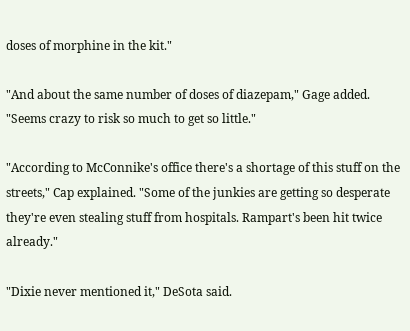doses of morphine in the kit."

"And about the same number of doses of diazepam," Gage added. "Seems crazy to risk so much to get so little."

"According to McConnike's office there's a shortage of this stuff on the streets," Cap explained. "Some of the junkies are getting so desperate they're even stealing stuff from hospitals. Rampart's been hit twice already."

"Dixie never mentioned it," DeSota said.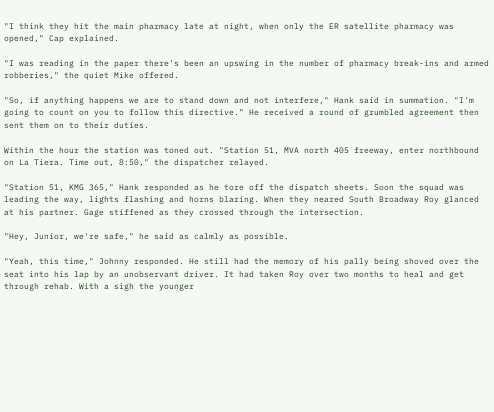"I think they hit the main pharmacy late at night, when only the ER satellite pharmacy was opened," Cap explained.

"I was reading in the paper there's been an upswing in the number of pharmacy break-ins and armed robberies," the quiet Mike offered.

"So, if anything happens we are to stand down and not interfere," Hank said in summation. "I'm going to count on you to follow this directive." He received a round of grumbled agreement then sent them on to their duties.

Within the hour the station was toned out. "Station 51, MVA north 405 freeway, enter northbound on La Tiera. Time out, 8:50," the dispatcher relayed.

"Station 51, KMG 365," Hank responded as he tore off the dispatch sheets. Soon the squad was leading the way, lights flashing and horns blaring. When they neared South Broadway Roy glanced at his partner. Gage stiffened as they crossed through the intersection.

"Hey, Junior, we're safe," he said as calmly as possible.

"Yeah, this time," Johnny responded. He still had the memory of his pally being shoved over the seat into his lap by an unobservant driver. It had taken Roy over two months to heal and get through rehab. With a sigh the younger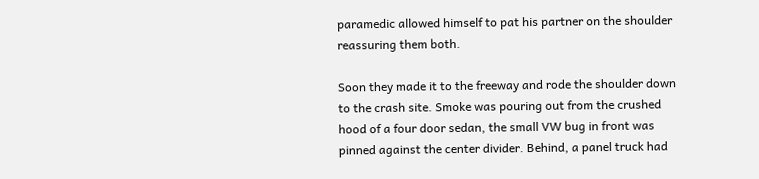paramedic allowed himself to pat his partner on the shoulder reassuring them both.

Soon they made it to the freeway and rode the shoulder down to the crash site. Smoke was pouring out from the crushed hood of a four door sedan, the small VW bug in front was pinned against the center divider. Behind, a panel truck had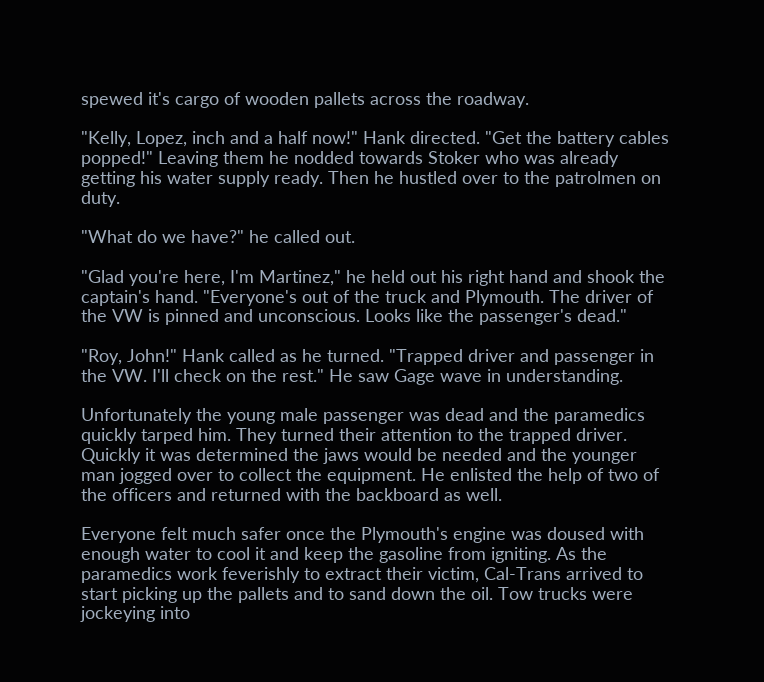spewed it's cargo of wooden pallets across the roadway.

"Kelly, Lopez, inch and a half now!" Hank directed. "Get the battery cables popped!" Leaving them he nodded towards Stoker who was already getting his water supply ready. Then he hustled over to the patrolmen on duty.

"What do we have?" he called out.

"Glad you're here, I'm Martinez," he held out his right hand and shook the captain's hand. "Everyone's out of the truck and Plymouth. The driver of the VW is pinned and unconscious. Looks like the passenger's dead."

"Roy, John!" Hank called as he turned. "Trapped driver and passenger in the VW. I'll check on the rest." He saw Gage wave in understanding.

Unfortunately the young male passenger was dead and the paramedics quickly tarped him. They turned their attention to the trapped driver. Quickly it was determined the jaws would be needed and the younger man jogged over to collect the equipment. He enlisted the help of two of the officers and returned with the backboard as well.

Everyone felt much safer once the Plymouth's engine was doused with enough water to cool it and keep the gasoline from igniting. As the paramedics work feverishly to extract their victim, Cal-Trans arrived to start picking up the pallets and to sand down the oil. Tow trucks were jockeying into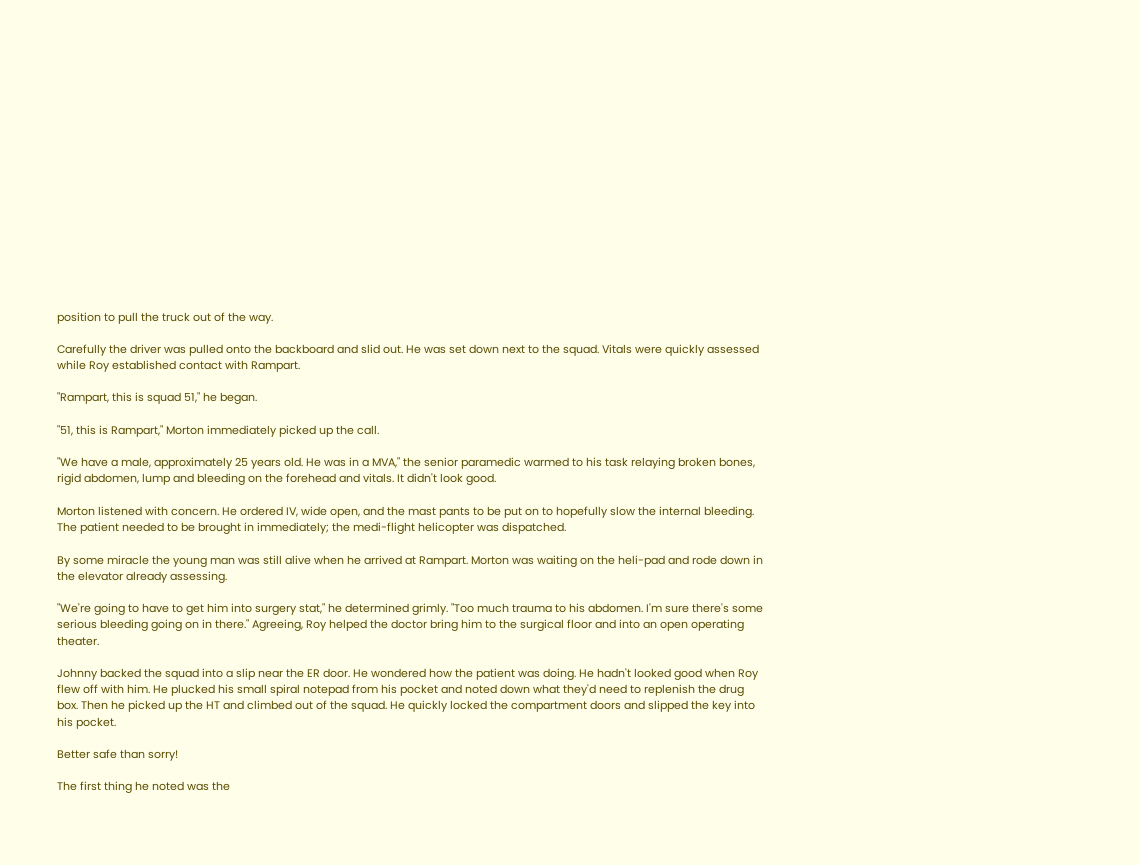position to pull the truck out of the way.

Carefully the driver was pulled onto the backboard and slid out. He was set down next to the squad. Vitals were quickly assessed while Roy established contact with Rampart.

"Rampart, this is squad 51," he began.

"51, this is Rampart," Morton immediately picked up the call.

"We have a male, approximately 25 years old. He was in a MVA," the senior paramedic warmed to his task relaying broken bones, rigid abdomen, lump and bleeding on the forehead and vitals. It didn't look good.

Morton listened with concern. He ordered IV, wide open, and the mast pants to be put on to hopefully slow the internal bleeding. The patient needed to be brought in immediately; the medi-flight helicopter was dispatched.

By some miracle the young man was still alive when he arrived at Rampart. Morton was waiting on the heli-pad and rode down in the elevator already assessing.

"We're going to have to get him into surgery stat," he determined grimly. "Too much trauma to his abdomen. I'm sure there's some serious bleeding going on in there." Agreeing, Roy helped the doctor bring him to the surgical floor and into an open operating theater.

Johnny backed the squad into a slip near the ER door. He wondered how the patient was doing. He hadn't looked good when Roy flew off with him. He plucked his small spiral notepad from his pocket and noted down what they'd need to replenish the drug box. Then he picked up the HT and climbed out of the squad. He quickly locked the compartment doors and slipped the key into his pocket.

Better safe than sorry!

The first thing he noted was the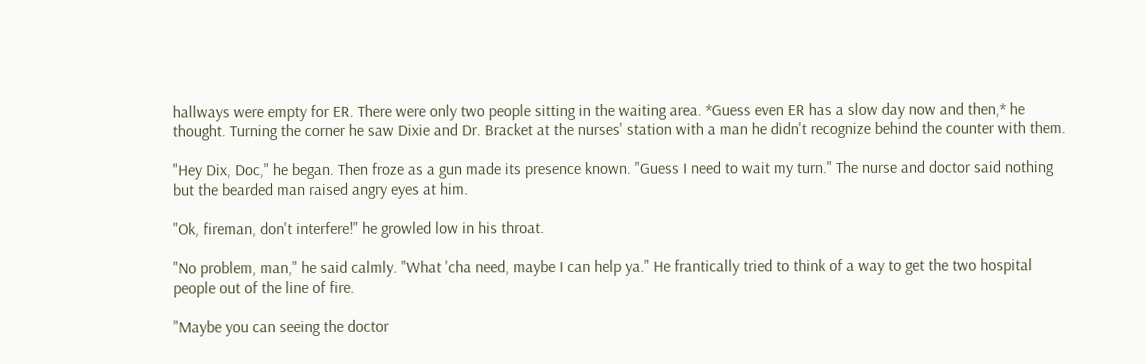hallways were empty for ER. There were only two people sitting in the waiting area. *Guess even ER has a slow day now and then,* he thought. Turning the corner he saw Dixie and Dr. Bracket at the nurses' station with a man he didn't recognize behind the counter with them.

"Hey Dix, Doc," he began. Then froze as a gun made its presence known. "Guess I need to wait my turn." The nurse and doctor said nothing but the bearded man raised angry eyes at him.

"Ok, fireman, don't interfere!" he growled low in his throat.

"No problem, man," he said calmly. "What 'cha need, maybe I can help ya." He frantically tried to think of a way to get the two hospital people out of the line of fire.

"Maybe you can seeing the doctor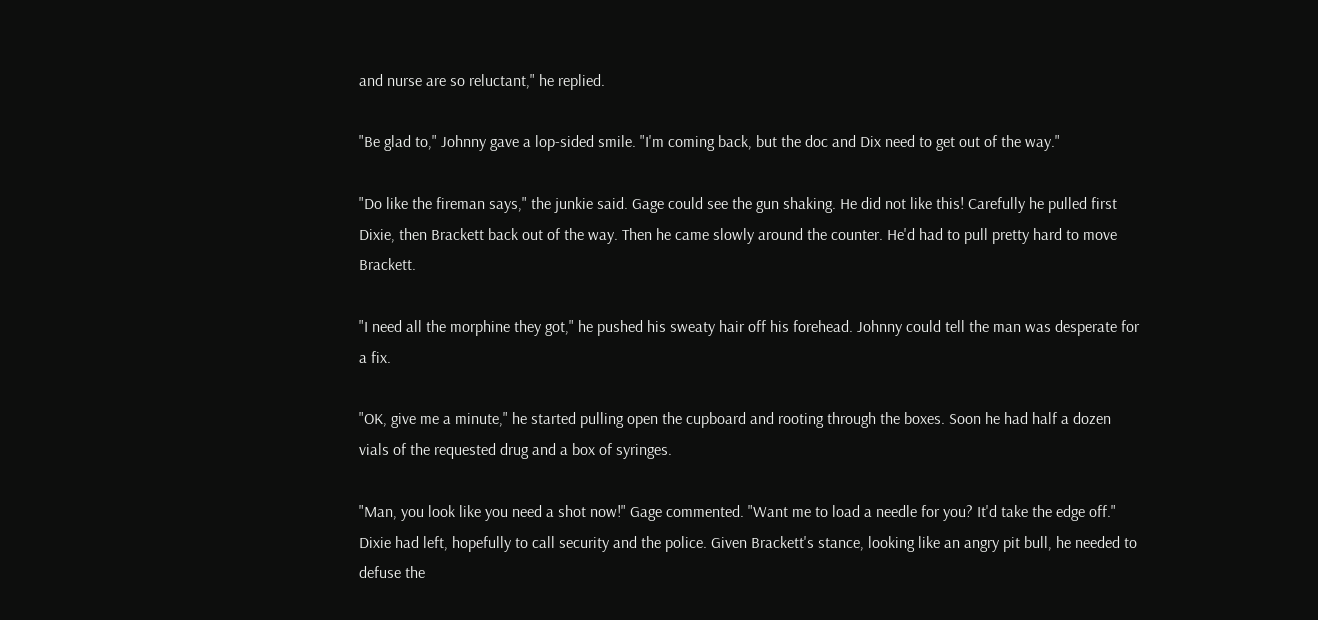and nurse are so reluctant," he replied.

"Be glad to," Johnny gave a lop-sided smile. "I'm coming back, but the doc and Dix need to get out of the way."

"Do like the fireman says," the junkie said. Gage could see the gun shaking. He did not like this! Carefully he pulled first Dixie, then Brackett back out of the way. Then he came slowly around the counter. He'd had to pull pretty hard to move Brackett.

"I need all the morphine they got," he pushed his sweaty hair off his forehead. Johnny could tell the man was desperate for a fix.

"OK, give me a minute," he started pulling open the cupboard and rooting through the boxes. Soon he had half a dozen vials of the requested drug and a box of syringes.

"Man, you look like you need a shot now!" Gage commented. "Want me to load a needle for you? It'd take the edge off." Dixie had left, hopefully to call security and the police. Given Brackett's stance, looking like an angry pit bull, he needed to defuse the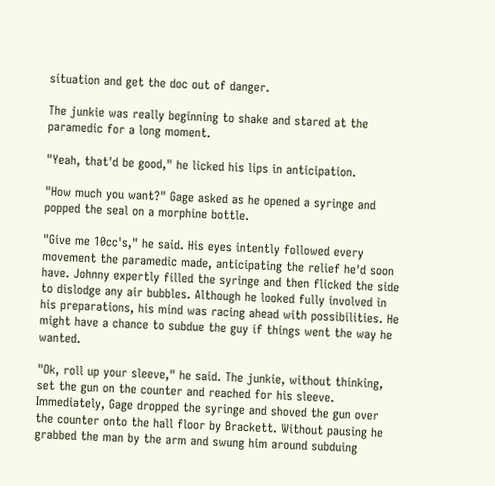situation and get the doc out of danger.

The junkie was really beginning to shake and stared at the paramedic for a long moment.

"Yeah, that'd be good," he licked his lips in anticipation.

"How much you want?" Gage asked as he opened a syringe and popped the seal on a morphine bottle.

"Give me 10cc's," he said. His eyes intently followed every movement the paramedic made, anticipating the relief he'd soon have. Johnny expertly filled the syringe and then flicked the side to dislodge any air bubbles. Although he looked fully involved in his preparations, his mind was racing ahead with possibilities. He might have a chance to subdue the guy if things went the way he wanted.

"Ok, roll up your sleeve," he said. The junkie, without thinking, set the gun on the counter and reached for his sleeve. Immediately, Gage dropped the syringe and shoved the gun over the counter onto the hall floor by Brackett. Without pausing he grabbed the man by the arm and swung him around subduing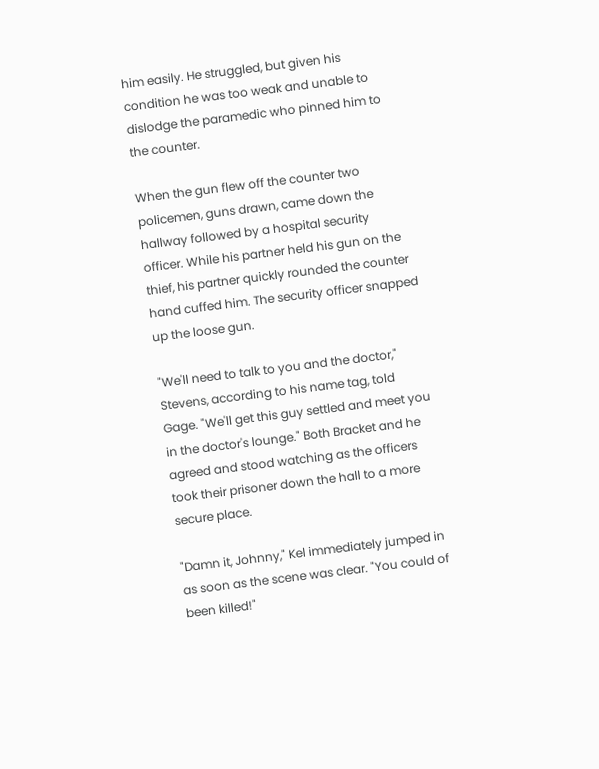him easily. He struggled, but given his condition he was too weak and unable to dislodge the paramedic who pinned him to the counter.

When the gun flew off the counter two policemen, guns drawn, came down the hallway followed by a hospital security officer. While his partner held his gun on the thief, his partner quickly rounded the counter hand cuffed him. The security officer snapped up the loose gun.

"We'll need to talk to you and the doctor," Stevens, according to his name tag, told Gage. "We'll get this guy settled and meet you in the doctor's lounge." Both Bracket and he agreed and stood watching as the officers took their prisoner down the hall to a more secure place.

"Damn it, Johnny," Kel immediately jumped in as soon as the scene was clear. "You could of been killed!"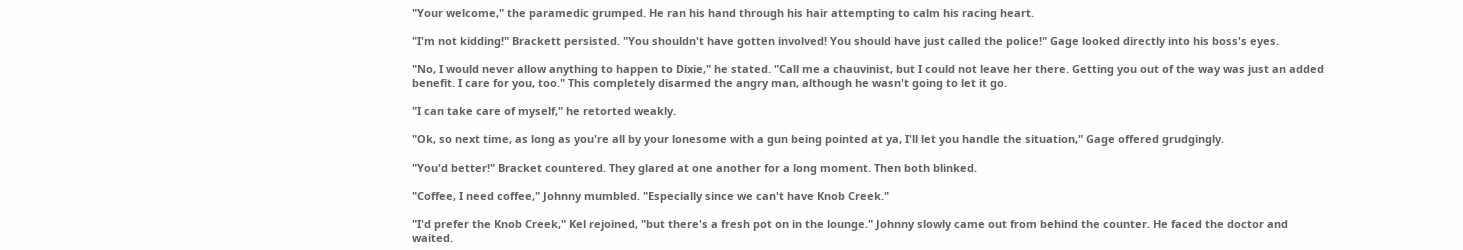"Your welcome," the paramedic grumped. He ran his hand through his hair attempting to calm his racing heart.

"I'm not kidding!" Brackett persisted. "You shouldn't have gotten involved! You should have just called the police!" Gage looked directly into his boss's eyes.

"No, I would never allow anything to happen to Dixie," he stated. "Call me a chauvinist, but I could not leave her there. Getting you out of the way was just an added benefit. I care for you, too." This completely disarmed the angry man, although he wasn't going to let it go.

"I can take care of myself," he retorted weakly.

"Ok, so next time, as long as you're all by your lonesome with a gun being pointed at ya, I'll let you handle the situation," Gage offered grudgingly.

"You'd better!" Bracket countered. They glared at one another for a long moment. Then both blinked.

"Coffee, I need coffee," Johnny mumbled. "Especially since we can't have Knob Creek."

"I'd prefer the Knob Creek," Kel rejoined, "but there's a fresh pot on in the lounge." Johnny slowly came out from behind the counter. He faced the doctor and waited.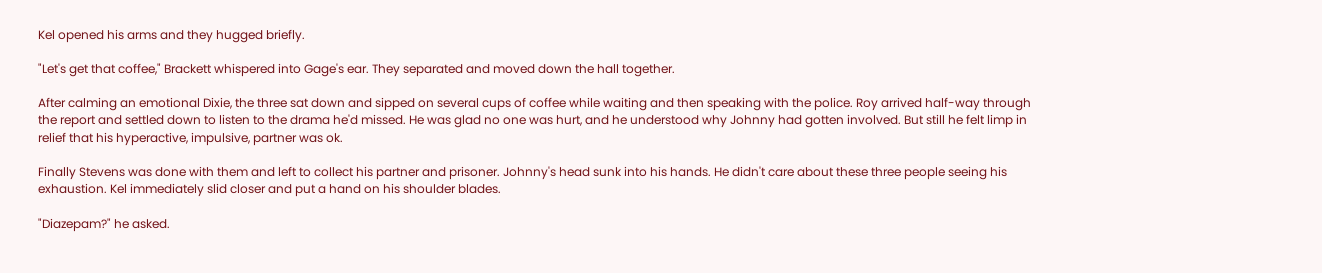Kel opened his arms and they hugged briefly.

"Let's get that coffee," Brackett whispered into Gage's ear. They separated and moved down the hall together.

After calming an emotional Dixie, the three sat down and sipped on several cups of coffee while waiting and then speaking with the police. Roy arrived half-way through the report and settled down to listen to the drama he'd missed. He was glad no one was hurt, and he understood why Johnny had gotten involved. But still he felt limp in relief that his hyperactive, impulsive, partner was ok.

Finally Stevens was done with them and left to collect his partner and prisoner. Johnny's head sunk into his hands. He didn't care about these three people seeing his exhaustion. Kel immediately slid closer and put a hand on his shoulder blades.

"Diazepam?" he asked.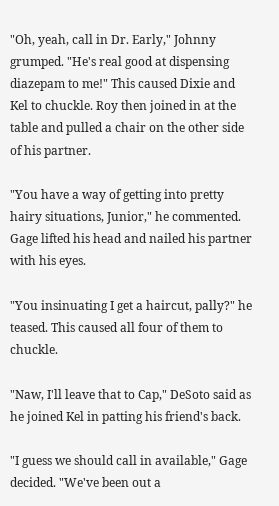"Oh, yeah, call in Dr. Early," Johnny grumped. "He's real good at dispensing diazepam to me!" This caused Dixie and Kel to chuckle. Roy then joined in at the table and pulled a chair on the other side of his partner.

"You have a way of getting into pretty hairy situations, Junior," he commented. Gage lifted his head and nailed his partner with his eyes.

"You insinuating I get a haircut, pally?" he teased. This caused all four of them to chuckle.

"Naw, I'll leave that to Cap," DeSoto said as he joined Kel in patting his friend's back.

"I guess we should call in available," Gage decided. "We've been out a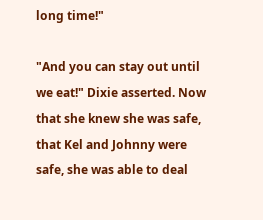long time!"

"And you can stay out until we eat!" Dixie asserted. Now that she knew she was safe, that Kel and Johnny were safe, she was able to deal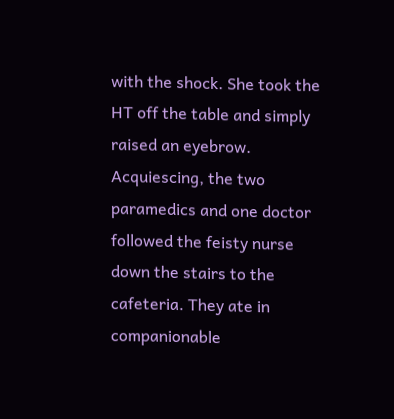with the shock. She took the HT off the table and simply raised an eyebrow. Acquiescing, the two paramedics and one doctor followed the feisty nurse down the stairs to the cafeteria. They ate in companionable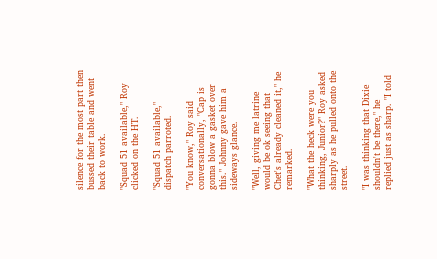silence for the most part then bussed their table and went back to work.

"Squad 51 available," Roy clicked on the HT.

"Squad 51 available," dispatch parroted.

"You know," Roy said conversationally, "Cap is gonna blow a gasket over this." Johnny gave him a sideways glance.

"Well, giving me latrine would be ok seeing that Chet's already cleaned it," he remarked.

"What the heck were you thinking, Junior?" Roy asked sharply as he pulled onto the street.

"I was thinking that Dixie shouldn't be there," he replied just as sharp. "I told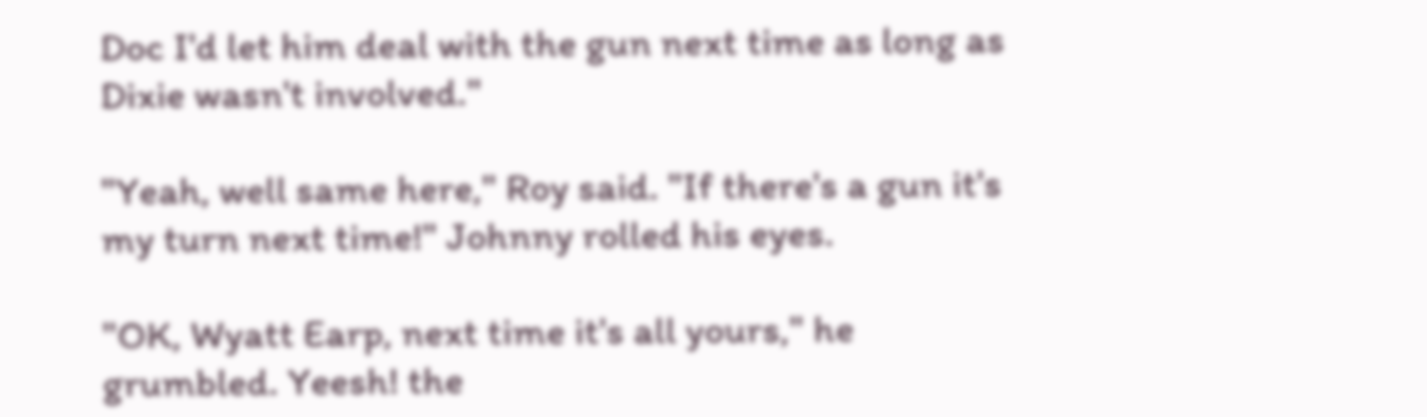Doc I'd let him deal with the gun next time as long as Dixie wasn't involved."

"Yeah, well same here," Roy said. "If there's a gun it's my turn next time!" Johnny rolled his eyes.

"OK, Wyatt Earp, next time it's all yours," he grumbled. Yeesh! the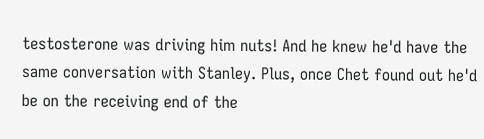testosterone was driving him nuts! And he knew he'd have the same conversation with Stanley. Plus, once Chet found out he'd be on the receiving end of the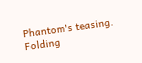Phantom's teasing. Folding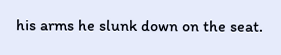his arms he slunk down on the seat.